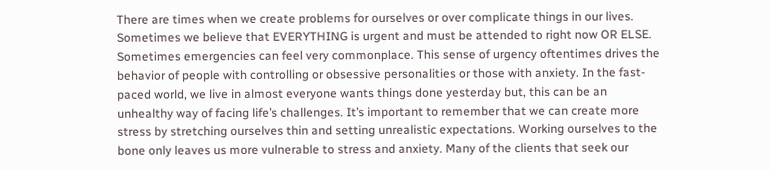There are times when we create problems for ourselves or over complicate things in our lives. Sometimes we believe that EVERYTHING is urgent and must be attended to right now OR ELSE. Sometimes emergencies can feel very commonplace. This sense of urgency oftentimes drives the behavior of people with controlling or obsessive personalities or those with anxiety. In the fast-paced world, we live in almost everyone wants things done yesterday but, this can be an unhealthy way of facing life’s challenges. It’s important to remember that we can create more stress by stretching ourselves thin and setting unrealistic expectations. Working ourselves to the bone only leaves us more vulnerable to stress and anxiety. Many of the clients that seek our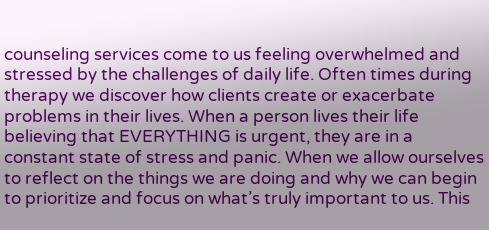counseling services come to us feeling overwhelmed and stressed by the challenges of daily life. Often times during therapy we discover how clients create or exacerbate problems in their lives. When a person lives their life believing that EVERYTHING is urgent, they are in a constant state of stress and panic. When we allow ourselves to reflect on the things we are doing and why we can begin to prioritize and focus on what’s truly important to us. This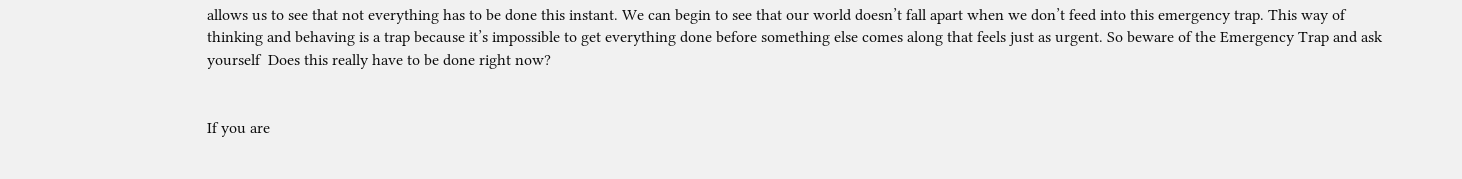allows us to see that not everything has to be done this instant. We can begin to see that our world doesn’t fall apart when we don’t feed into this emergency trap. This way of thinking and behaving is a trap because it’s impossible to get everything done before something else comes along that feels just as urgent. So beware of the Emergency Trap and ask yourself  Does this really have to be done right now?


If you are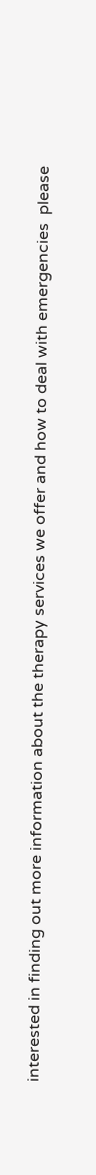interested in finding out more information about the therapy services we offer and how to deal with emergencies  please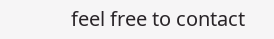feel free to contact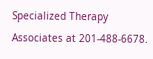Specialized Therapy Associates at 201-488-6678.